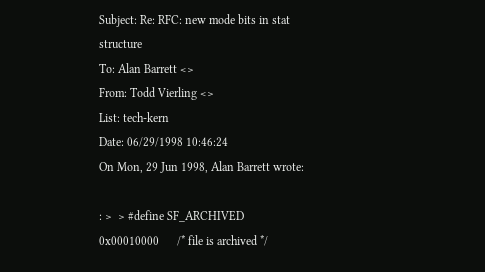Subject: Re: RFC: new mode bits in stat structure
To: Alan Barrett <>
From: Todd Vierling <>
List: tech-kern
Date: 06/29/1998 10:46:24
On Mon, 29 Jun 1998, Alan Barrett wrote:

: >  > #define SF_ARCHIVED     0x00010000      /* file is archived */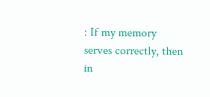: If my memory serves correctly, then in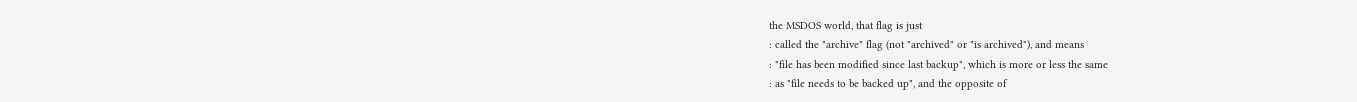the MSDOS world, that flag is just
: called the "archive" flag (not "archived" or "is archived"), and means
: "file has been modified since last backup", which is more or less the same
: as "file needs to be backed up", and the opposite of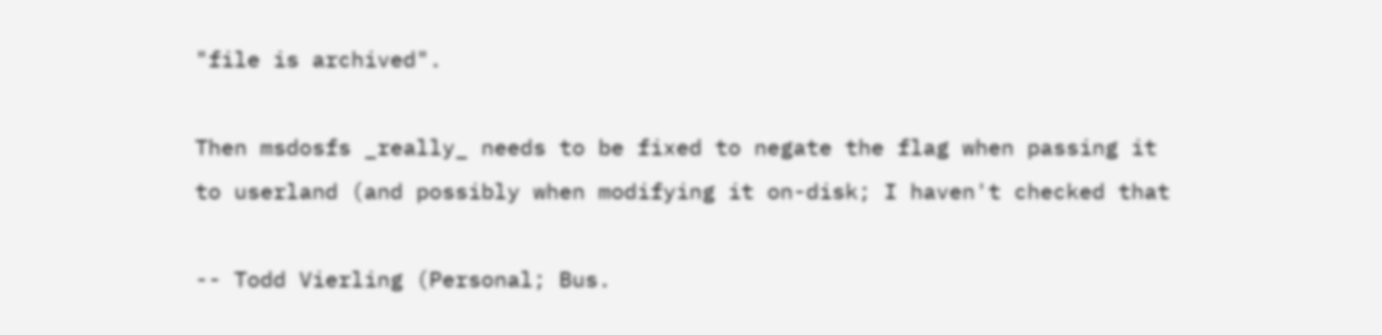"file is archived".

Then msdosfs _really_ needs to be fixed to negate the flag when passing it
to userland (and possibly when modifying it on-disk; I haven't checked that

-- Todd Vierling (Personal; Bus.